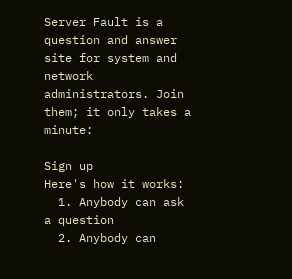Server Fault is a question and answer site for system and network administrators. Join them; it only takes a minute:

Sign up
Here's how it works:
  1. Anybody can ask a question
  2. Anybody can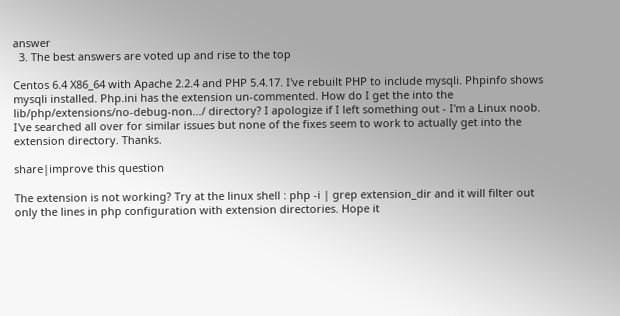answer
  3. The best answers are voted up and rise to the top

Centos 6.4 X86_64 with Apache 2.2.4 and PHP 5.4.17. I've rebuilt PHP to include mysqli. Phpinfo shows mysqli installed. Php.ini has the extension un-commented. How do I get the into the lib/php/extensions/no-debug-non.../ directory? I apologize if I left something out - I'm a Linux noob. I've searched all over for similar issues but none of the fixes seem to work to actually get into the extension directory. Thanks.

share|improve this question

The extension is not working? Try at the linux shell : php -i | grep extension_dir and it will filter out only the lines in php configuration with extension directories. Hope it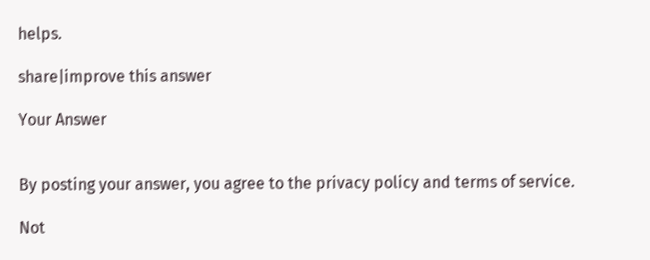helps.

share|improve this answer

Your Answer


By posting your answer, you agree to the privacy policy and terms of service.

Not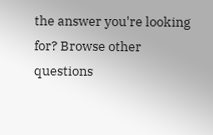the answer you're looking for? Browse other questions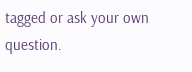tagged or ask your own question.